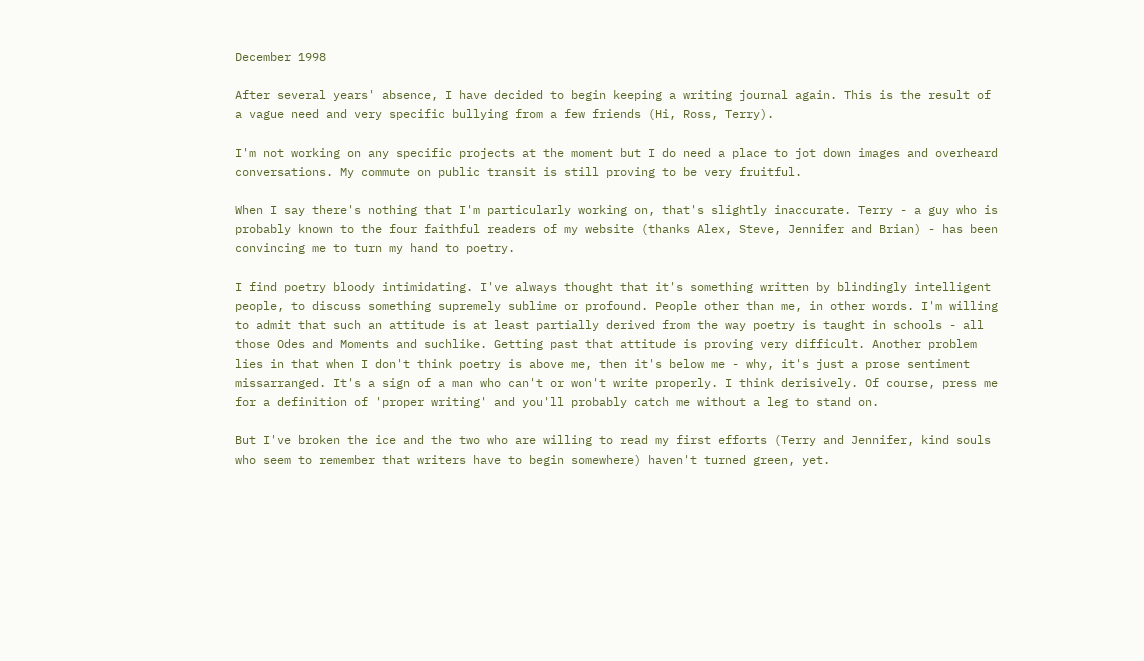December 1998

After several years' absence, I have decided to begin keeping a writing journal again. This is the result of a vague need and very specific bullying from a few friends (Hi, Ross, Terry).

I'm not working on any specific projects at the moment but I do need a place to jot down images and overheard conversations. My commute on public transit is still proving to be very fruitful.

When I say there's nothing that I'm particularly working on, that's slightly inaccurate. Terry - a guy who is probably known to the four faithful readers of my website (thanks Alex, Steve, Jennifer and Brian) - has been convincing me to turn my hand to poetry.

I find poetry bloody intimidating. I've always thought that it's something written by blindingly intelligent people, to discuss something supremely sublime or profound. People other than me, in other words. I'm willing to admit that such an attitude is at least partially derived from the way poetry is taught in schools - all those Odes and Moments and suchlike. Getting past that attitude is proving very difficult. Another problem lies in that when I don't think poetry is above me, then it's below me - why, it's just a prose sentiment missarranged. It's a sign of a man who can't or won't write properly. I think derisively. Of course, press me for a definition of 'proper writing' and you'll probably catch me without a leg to stand on.

But I've broken the ice and the two who are willing to read my first efforts (Terry and Jennifer, kind souls who seem to remember that writers have to begin somewhere) haven't turned green, yet.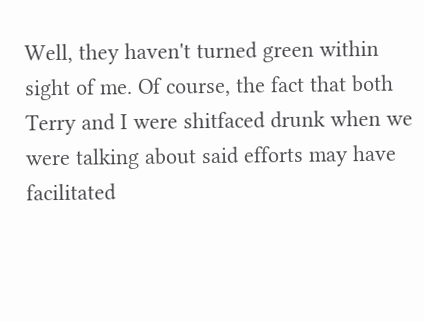Well, they haven't turned green within sight of me. Of course, the fact that both Terry and I were shitfaced drunk when we were talking about said efforts may have facilitated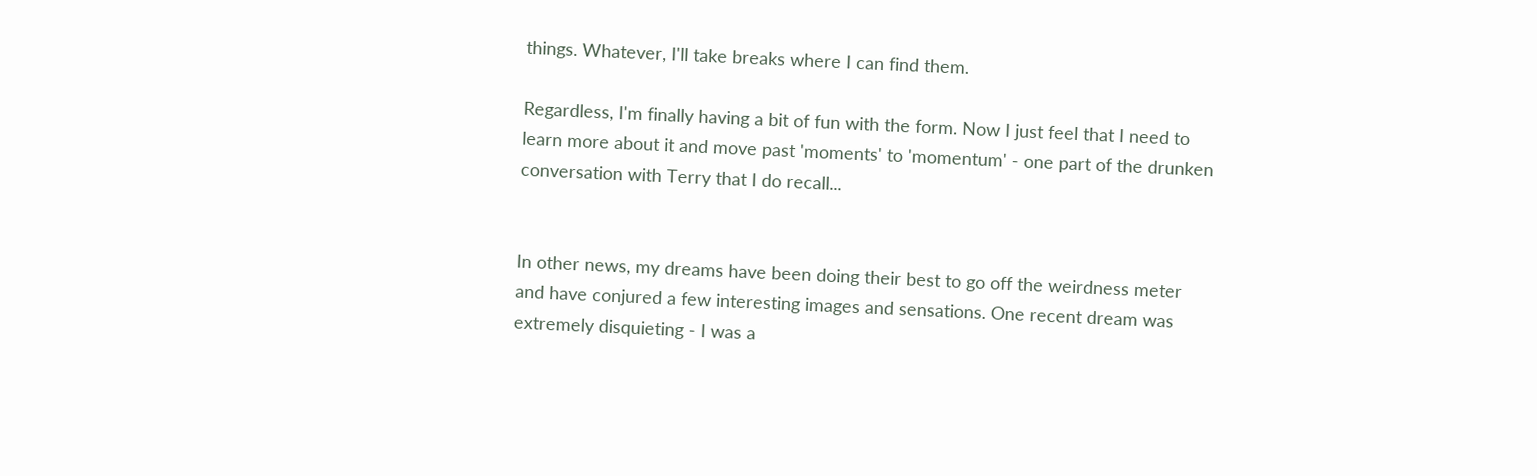things. Whatever, I'll take breaks where I can find them.

Regardless, I'm finally having a bit of fun with the form. Now I just feel that I need to learn more about it and move past 'moments' to 'momentum' - one part of the drunken conversation with Terry that I do recall...


In other news, my dreams have been doing their best to go off the weirdness meter and have conjured a few interesting images and sensations. One recent dream was extremely disquieting - I was a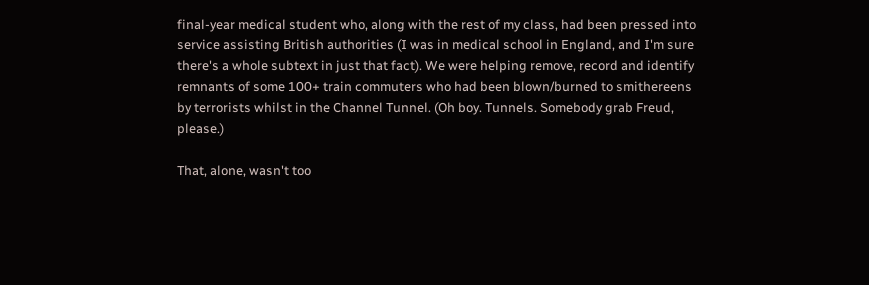final-year medical student who, along with the rest of my class, had been pressed into service assisting British authorities (I was in medical school in England, and I'm sure there's a whole subtext in just that fact). We were helping remove, record and identify remnants of some 100+ train commuters who had been blown/burned to smithereens by terrorists whilst in the Channel Tunnel. (Oh boy. Tunnels. Somebody grab Freud, please.)

That, alone, wasn't too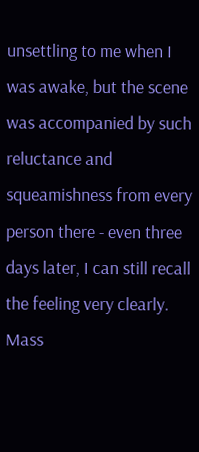unsettling to me when I was awake, but the scene was accompanied by such reluctance and squeamishness from every person there - even three days later, I can still recall the feeling very clearly. Mass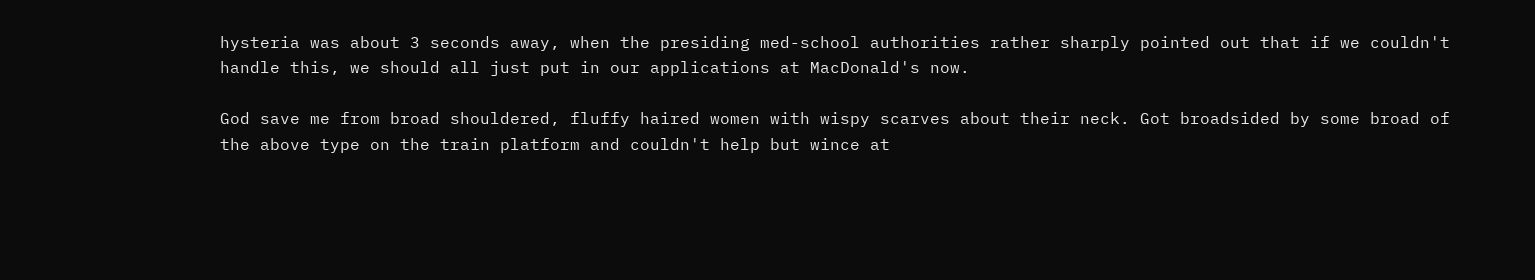hysteria was about 3 seconds away, when the presiding med-school authorities rather sharply pointed out that if we couldn't handle this, we should all just put in our applications at MacDonald's now.

God save me from broad shouldered, fluffy haired women with wispy scarves about their neck. Got broadsided by some broad of the above type on the train platform and couldn't help but wince at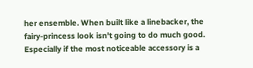her ensemble. When built like a linebacker, the fairy-princess look isn't going to do much good. Especially if the most noticeable accessory is a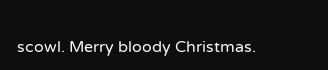scowl. Merry bloody Christmas.